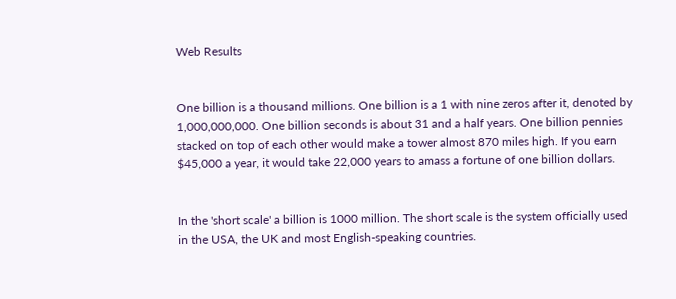Web Results


One billion is a thousand millions. One billion is a 1 with nine zeros after it, denoted by 1,000,000,000. One billion seconds is about 31 and a half years. One billion pennies stacked on top of each other would make a tower almost 870 miles high. If you earn $45,000 a year, it would take 22,000 years to amass a fortune of one billion dollars.


In the 'short scale' a billion is 1000 million. The short scale is the system officially used in the USA, the UK and most English-speaking countries.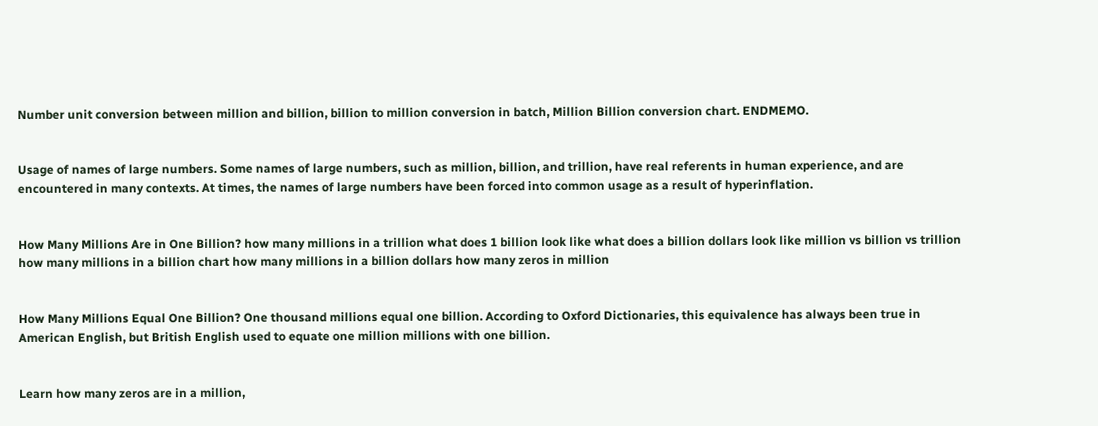Number unit conversion between million and billion, billion to million conversion in batch, Million Billion conversion chart. ENDMEMO.


Usage of names of large numbers. Some names of large numbers, such as million, billion, and trillion, have real referents in human experience, and are encountered in many contexts. At times, the names of large numbers have been forced into common usage as a result of hyperinflation.


How Many Millions Are in One Billion? how many millions in a trillion what does 1 billion look like what does a billion dollars look like million vs billion vs trillion how many millions in a billion chart how many millions in a billion dollars how many zeros in million


How Many Millions Equal One Billion? One thousand millions equal one billion. According to Oxford Dictionaries, this equivalence has always been true in American English, but British English used to equate one million millions with one billion.


Learn how many zeros are in a million,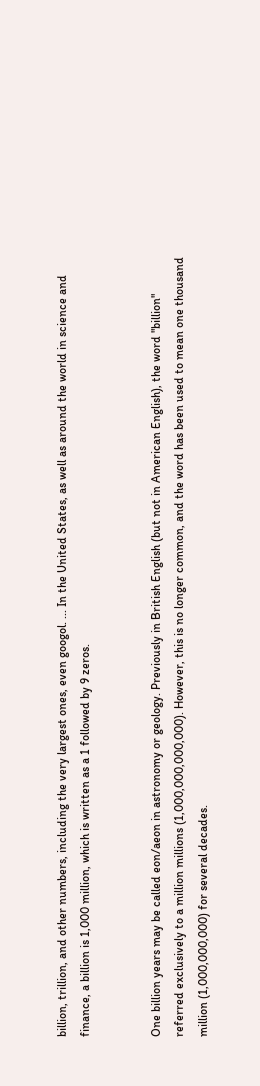billion, trillion, and other numbers, including the very largest ones, even googol. ... In the United States, as well as around the world in science and finance, a billion is 1,000 million, which is written as a 1 followed by 9 zeros.


One billion years may be called eon/aeon in astronomy or geology. Previously in British English (but not in American English), the word "billion" referred exclusively to a million millions (1,000,000,000,000). However, this is no longer common, and the word has been used to mean one thousand million (1,000,000,000) for several decades.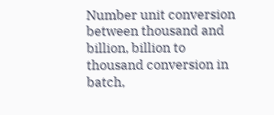Number unit conversion between thousand and billion, billion to thousand conversion in batch,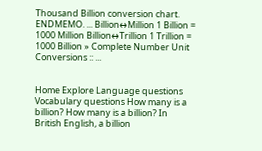Thousand Billion conversion chart. ENDMEMO. ... Billion↔Million 1 Billion = 1000 Million Billion↔Trillion 1 Trillion = 1000 Billion » Complete Number Unit Conversions :: ...


Home Explore Language questions Vocabulary questions How many is a billion? How many is a billion? In British English, a billion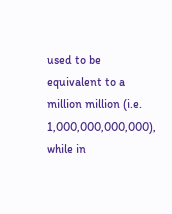used to be equivalent to a million million (i.e. 1,000,000,000,000), while in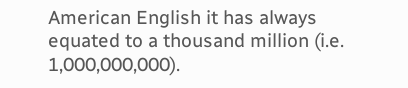American English it has always equated to a thousand million (i.e. 1,000,000,000).